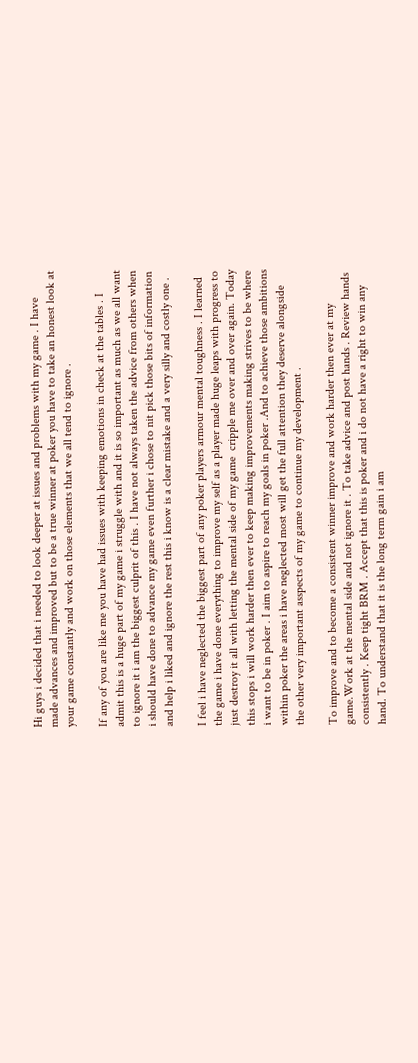Hi guys i decided that i needed to look deeper at issues and problems with my game . I have made advances and improved but to be a true winner at poker you have to take an honest look at your game constantly and work on those elements that we all tend to ignore .

If any of you are like me you have had issues with keeping emotions in check at the tables . I admit this is a huge part of my game i struggle with and it is so important as much as we all want to ignore it i am the biggest culprit of this . I have not always taken the advice from others when i should have done to advance my game even further i chose to nit pick those bits of information and help i liked and ignore the rest this i know is a clear mistake and a very silly and costly one .

I feel i have neglected the biggest part of any poker players armour mental toughness . I learned the game i have done everything to improve my self as a player made huge leaps with progress to just destroy it all with letting the mental side of my game  cripple me over and over again. Today this stops i will work harder then ever to keep making improvements making strives to be where i want to be in poker . I aim to aspire to reach my goals in poker .And to achieve those ambitions within poker the areas i have neglected most will get the full attention they deserve alongside the other very important asspects of my game to continue my development .

To improve and to become a consistent winner improve and work harder then ever at my game.Work at the mental side and not ignore it . To take advice and post hands . Review hands consistently . Keep tight BRM . Accept that this is poker and i do not have a right to win any hand. To understand that it is the long term gain i am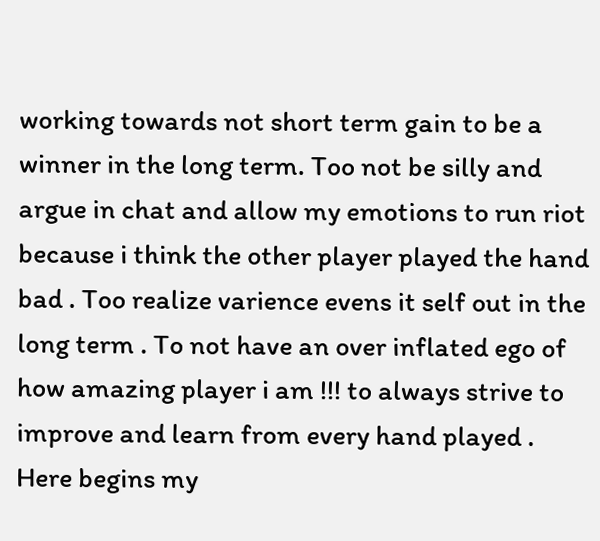working towards not short term gain to be a winner in the long term. Too not be silly and argue in chat and allow my emotions to run riot because i think the other player played the hand bad . Too realize varience evens it self out in the long term . To not have an over inflated ego of how amazing player i am !!! to always strive to improve and learn from every hand played . Here begins my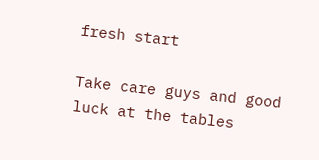fresh start

Take care guys and good luck at the tables